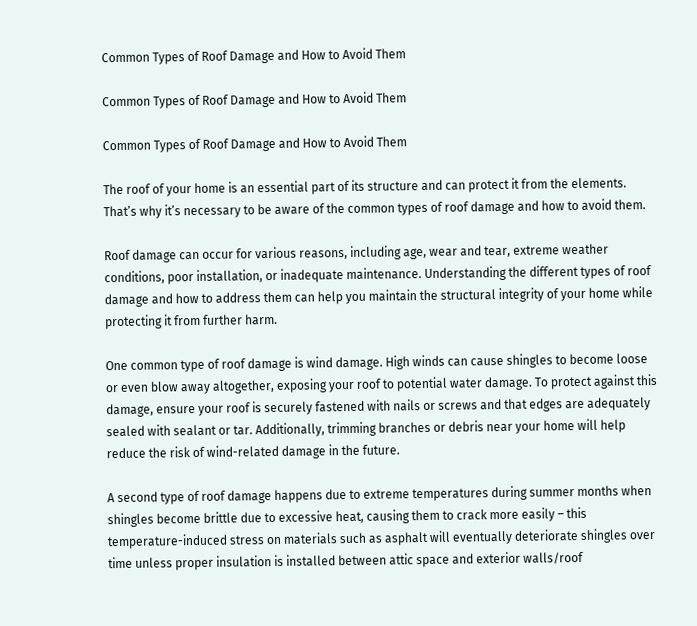Common Types of Roof Damage and How to Avoid Them

Common Types of Roof Damage and How to Avoid Them

Common Types of Roof Damage and How to Avoid Them

The roof of your home is an essential part of its structure and can protect it from the elements. That’s why it’s necessary to be aware of the common types of roof damage and how to avoid them.

Roof damage can occur for various reasons, including age, wear and tear, extreme weather conditions, poor installation, or inadequate maintenance. Understanding the different types of roof damage and how to address them can help you maintain the structural integrity of your home while protecting it from further harm.

One common type of roof damage is wind damage. High winds can cause shingles to become loose or even blow away altogether, exposing your roof to potential water damage. To protect against this damage, ensure your roof is securely fastened with nails or screws and that edges are adequately sealed with sealant or tar. Additionally, trimming branches or debris near your home will help reduce the risk of wind-related damage in the future.

A second type of roof damage happens due to extreme temperatures during summer months when shingles become brittle due to excessive heat, causing them to crack more easily – this temperature-induced stress on materials such as asphalt will eventually deteriorate shingles over time unless proper insulation is installed between attic space and exterior walls/roof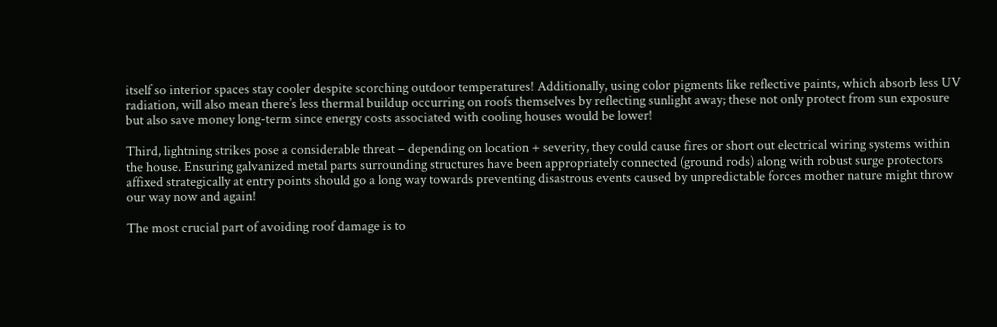itself so interior spaces stay cooler despite scorching outdoor temperatures! Additionally, using color pigments like reflective paints, which absorb less UV radiation, will also mean there’s less thermal buildup occurring on roofs themselves by reflecting sunlight away; these not only protect from sun exposure but also save money long-term since energy costs associated with cooling houses would be lower!

Third, lightning strikes pose a considerable threat – depending on location + severity, they could cause fires or short out electrical wiring systems within the house. Ensuring galvanized metal parts surrounding structures have been appropriately connected (ground rods) along with robust surge protectors affixed strategically at entry points should go a long way towards preventing disastrous events caused by unpredictable forces mother nature might throw our way now and again!

The most crucial part of avoiding roof damage is to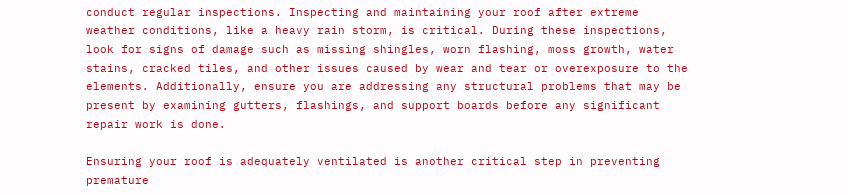conduct regular inspections. Inspecting and maintaining your roof after extreme weather conditions, like a heavy rain storm, is critical. During these inspections, look for signs of damage such as missing shingles, worn flashing, moss growth, water stains, cracked tiles, and other issues caused by wear and tear or overexposure to the elements. Additionally, ensure you are addressing any structural problems that may be present by examining gutters, flashings, and support boards before any significant repair work is done.

Ensuring your roof is adequately ventilated is another critical step in preventing premature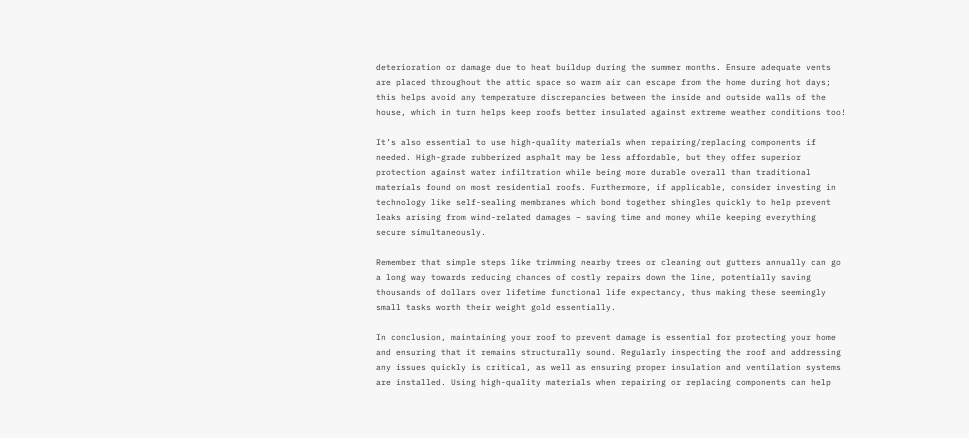deterioration or damage due to heat buildup during the summer months. Ensure adequate vents are placed throughout the attic space so warm air can escape from the home during hot days; this helps avoid any temperature discrepancies between the inside and outside walls of the house, which in turn helps keep roofs better insulated against extreme weather conditions too!

It’s also essential to use high-quality materials when repairing/replacing components if needed. High-grade rubberized asphalt may be less affordable, but they offer superior protection against water infiltration while being more durable overall than traditional materials found on most residential roofs. Furthermore, if applicable, consider investing in technology like self-sealing membranes which bond together shingles quickly to help prevent leaks arising from wind-related damages – saving time and money while keeping everything secure simultaneously.

Remember that simple steps like trimming nearby trees or cleaning out gutters annually can go a long way towards reducing chances of costly repairs down the line, potentially saving thousands of dollars over lifetime functional life expectancy, thus making these seemingly small tasks worth their weight gold essentially.

In conclusion, maintaining your roof to prevent damage is essential for protecting your home and ensuring that it remains structurally sound. Regularly inspecting the roof and addressing any issues quickly is critical, as well as ensuring proper insulation and ventilation systems are installed. Using high-quality materials when repairing or replacing components can help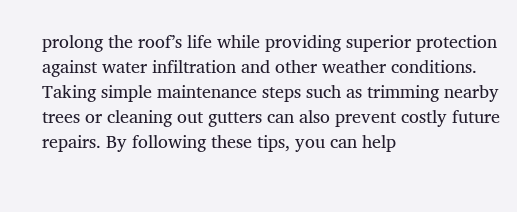prolong the roof’s life while providing superior protection against water infiltration and other weather conditions. Taking simple maintenance steps such as trimming nearby trees or cleaning out gutters can also prevent costly future repairs. By following these tips, you can help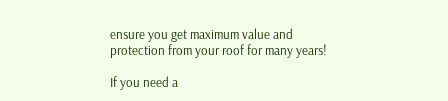ensure you get maximum value and protection from your roof for many years!

If you need a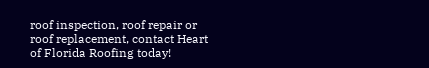roof inspection, roof repair or roof replacement, contact Heart of Florida Roofing today!